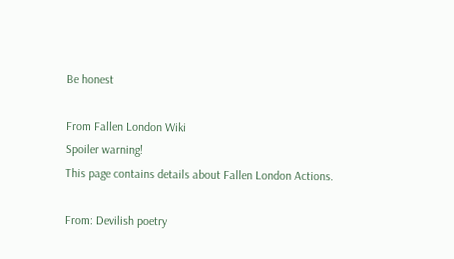Be honest

From Fallen London Wiki
Spoiler warning!
This page contains details about Fallen London Actions.

From: Devilish poetry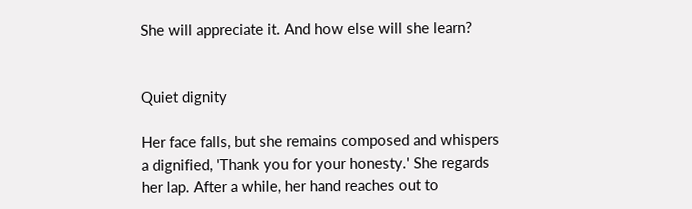She will appreciate it. And how else will she learn?


Quiet dignity

Her face falls, but she remains composed and whispers a dignified, 'Thank you for your honesty.' She regards her lap. After a while, her hand reaches out to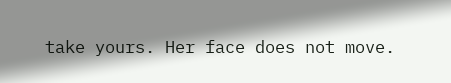take yours. Her face does not move.